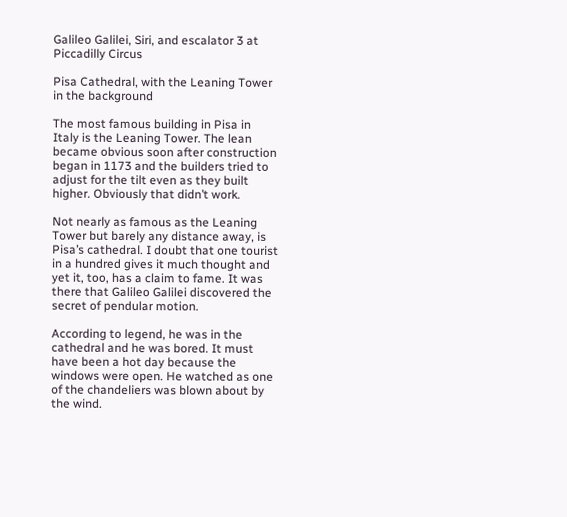Galileo Galilei, Siri, and escalator 3 at Piccadilly Circus

Pisa Cathedral, with the Leaning Tower in the background

The most famous building in Pisa in Italy is the Leaning Tower. The lean became obvious soon after construction began in 1173 and the builders tried to adjust for the tilt even as they built higher. Obviously that didn’t work.

Not nearly as famous as the Leaning Tower but barely any distance away, is Pisa’s cathedral. I doubt that one tourist in a hundred gives it much thought and yet it, too, has a claim to fame. It was there that Galileo Galilei discovered the secret of pendular motion.

According to legend, he was in the cathedral and he was bored. It must have been a hot day because the windows were open. He watched as one of the chandeliers was blown about by the wind.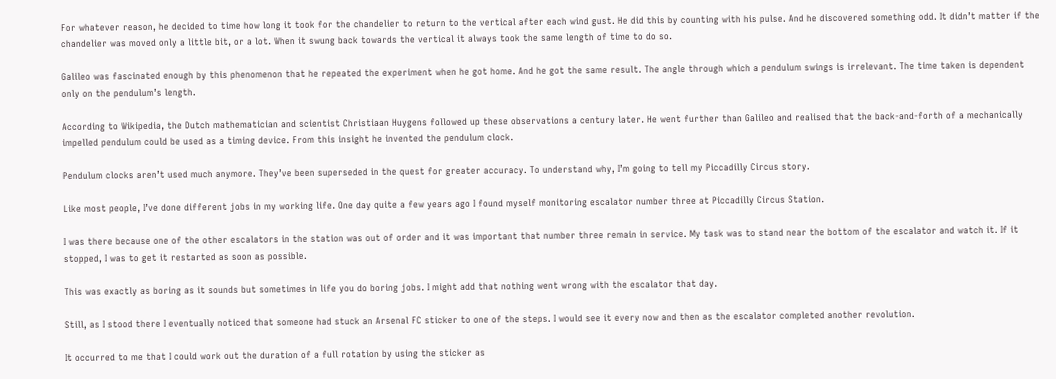For whatever reason, he decided to time how long it took for the chandelier to return to the vertical after each wind gust. He did this by counting with his pulse. And he discovered something odd. It didn’t matter if the chandelier was moved only a little bit, or a lot. When it swung back towards the vertical it always took the same length of time to do so.

Galileo was fascinated enough by this phenomenon that he repeated the experiment when he got home. And he got the same result. The angle through which a pendulum swings is irrelevant. The time taken is dependent only on the pendulum’s length.

According to Wikipedia, the Dutch mathematician and scientist Christiaan Huygens followed up these observations a century later. He went further than Galileo and realised that the back-and-forth of a mechanically impelled pendulum could be used as a timing device. From this insight he invented the pendulum clock.

Pendulum clocks aren’t used much anymore. They’ve been superseded in the quest for greater accuracy. To understand why, I’m going to tell my Piccadilly Circus story.

Like most people, I’ve done different jobs in my working life. One day quite a few years ago I found myself monitoring escalator number three at Piccadilly Circus Station.

I was there because one of the other escalators in the station was out of order and it was important that number three remain in service. My task was to stand near the bottom of the escalator and watch it. If it stopped, I was to get it restarted as soon as possible.

This was exactly as boring as it sounds but sometimes in life you do boring jobs. I might add that nothing went wrong with the escalator that day.

Still, as I stood there I eventually noticed that someone had stuck an Arsenal FC sticker to one of the steps. I would see it every now and then as the escalator completed another revolution.

It occurred to me that I could work out the duration of a full rotation by using the sticker as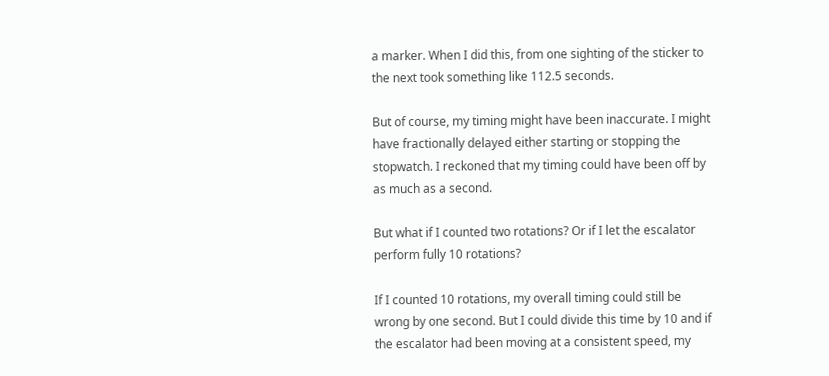a marker. When I did this, from one sighting of the sticker to the next took something like 112.5 seconds.

But of course, my timing might have been inaccurate. I might have fractionally delayed either starting or stopping the stopwatch. I reckoned that my timing could have been off by as much as a second.

But what if I counted two rotations? Or if I let the escalator perform fully 10 rotations?

If I counted 10 rotations, my overall timing could still be wrong by one second. But I could divide this time by 10 and if the escalator had been moving at a consistent speed, my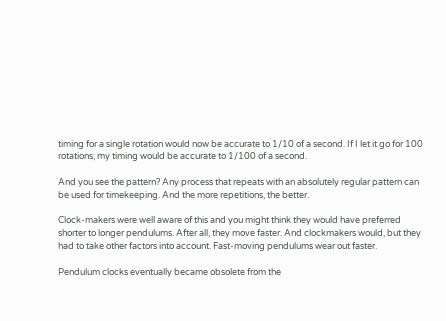timing for a single rotation would now be accurate to 1/10 of a second. If I let it go for 100 rotations, my timing would be accurate to 1/100 of a second.

And you see the pattern? Any process that repeats with an absolutely regular pattern can be used for timekeeping. And the more repetitions, the better.

Clock-makers were well aware of this and you might think they would have preferred shorter to longer pendulums. After all, they move faster. And clockmakers would, but they had to take other factors into account. Fast-moving pendulums wear out faster.

Pendulum clocks eventually became obsolete from the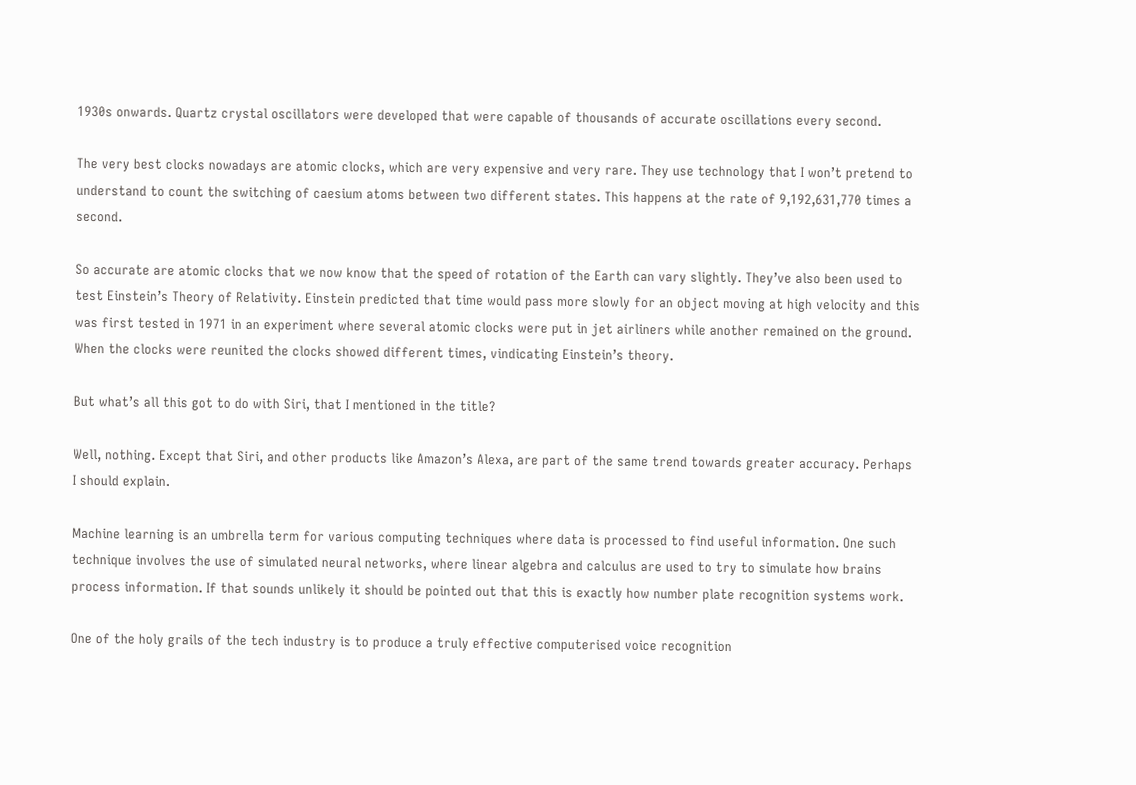1930s onwards. Quartz crystal oscillators were developed that were capable of thousands of accurate oscillations every second.

The very best clocks nowadays are atomic clocks, which are very expensive and very rare. They use technology that I won’t pretend to understand to count the switching of caesium atoms between two different states. This happens at the rate of 9,192,631,770 times a second.

So accurate are atomic clocks that we now know that the speed of rotation of the Earth can vary slightly. They’ve also been used to test Einstein’s Theory of Relativity. Einstein predicted that time would pass more slowly for an object moving at high velocity and this was first tested in 1971 in an experiment where several atomic clocks were put in jet airliners while another remained on the ground. When the clocks were reunited the clocks showed different times, vindicating Einstein’s theory.

But what’s all this got to do with Siri, that I mentioned in the title?

Well, nothing. Except that Siri, and other products like Amazon’s Alexa, are part of the same trend towards greater accuracy. Perhaps I should explain.

Machine learning is an umbrella term for various computing techniques where data is processed to find useful information. One such technique involves the use of simulated neural networks, where linear algebra and calculus are used to try to simulate how brains process information. If that sounds unlikely it should be pointed out that this is exactly how number plate recognition systems work.

One of the holy grails of the tech industry is to produce a truly effective computerised voice recognition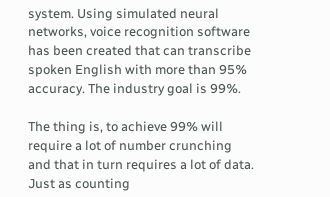system. Using simulated neural networks, voice recognition software has been created that can transcribe spoken English with more than 95% accuracy. The industry goal is 99%.

The thing is, to achieve 99% will require a lot of number crunching and that in turn requires a lot of data. Just as counting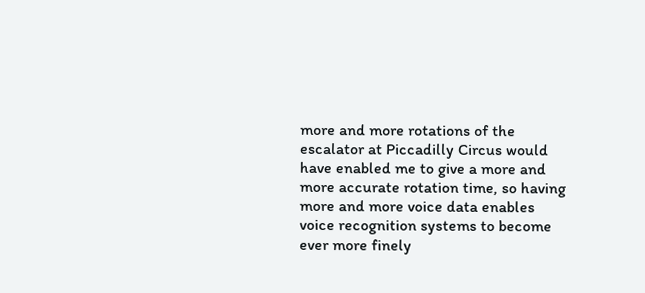more and more rotations of the escalator at Piccadilly Circus would have enabled me to give a more and more accurate rotation time, so having more and more voice data enables voice recognition systems to become ever more finely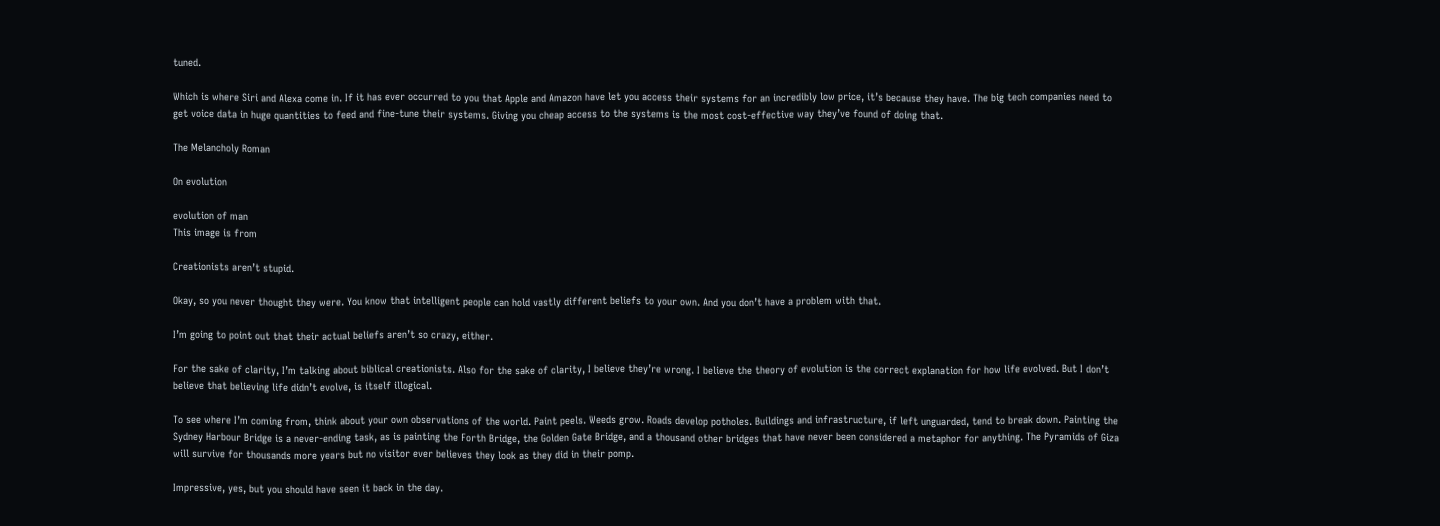tuned.

Which is where Siri and Alexa come in. If it has ever occurred to you that Apple and Amazon have let you access their systems for an incredibly low price, it’s because they have. The big tech companies need to get voice data in huge quantities to feed and fine-tune their systems. Giving you cheap access to the systems is the most cost-effective way they’ve found of doing that.

The Melancholy Roman

On evolution

evolution of man
This image is from

Creationists aren’t stupid.

Okay, so you never thought they were. You know that intelligent people can hold vastly different beliefs to your own. And you don’t have a problem with that.

I’m going to point out that their actual beliefs aren’t so crazy, either.

For the sake of clarity, I’m talking about biblical creationists. Also for the sake of clarity, I believe they’re wrong. I believe the theory of evolution is the correct explanation for how life evolved. But I don’t believe that believing life didn’t evolve, is itself illogical.

To see where I’m coming from, think about your own observations of the world. Paint peels. Weeds grow. Roads develop potholes. Buildings and infrastructure, if left unguarded, tend to break down. Painting the Sydney Harbour Bridge is a never-ending task, as is painting the Forth Bridge, the Golden Gate Bridge, and a thousand other bridges that have never been considered a metaphor for anything. The Pyramids of Giza will survive for thousands more years but no visitor ever believes they look as they did in their pomp.

Impressive, yes, but you should have seen it back in the day.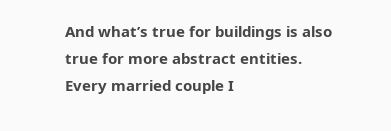And what’s true for buildings is also true for more abstract entities. Every married couple I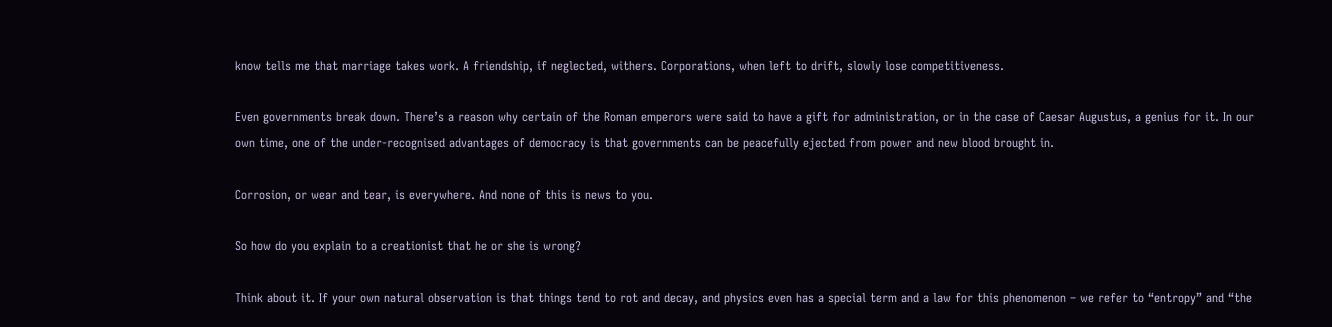know tells me that marriage takes work. A friendship, if neglected, withers. Corporations, when left to drift, slowly lose competitiveness.

Even governments break down. There’s a reason why certain of the Roman emperors were said to have a gift for administration, or in the case of Caesar Augustus, a genius for it. In our own time, one of the under-recognised advantages of democracy is that governments can be peacefully ejected from power and new blood brought in.

Corrosion, or wear and tear, is everywhere. And none of this is news to you.

So how do you explain to a creationist that he or she is wrong?

Think about it. If your own natural observation is that things tend to rot and decay, and physics even has a special term and a law for this phenomenon – we refer to “entropy” and “the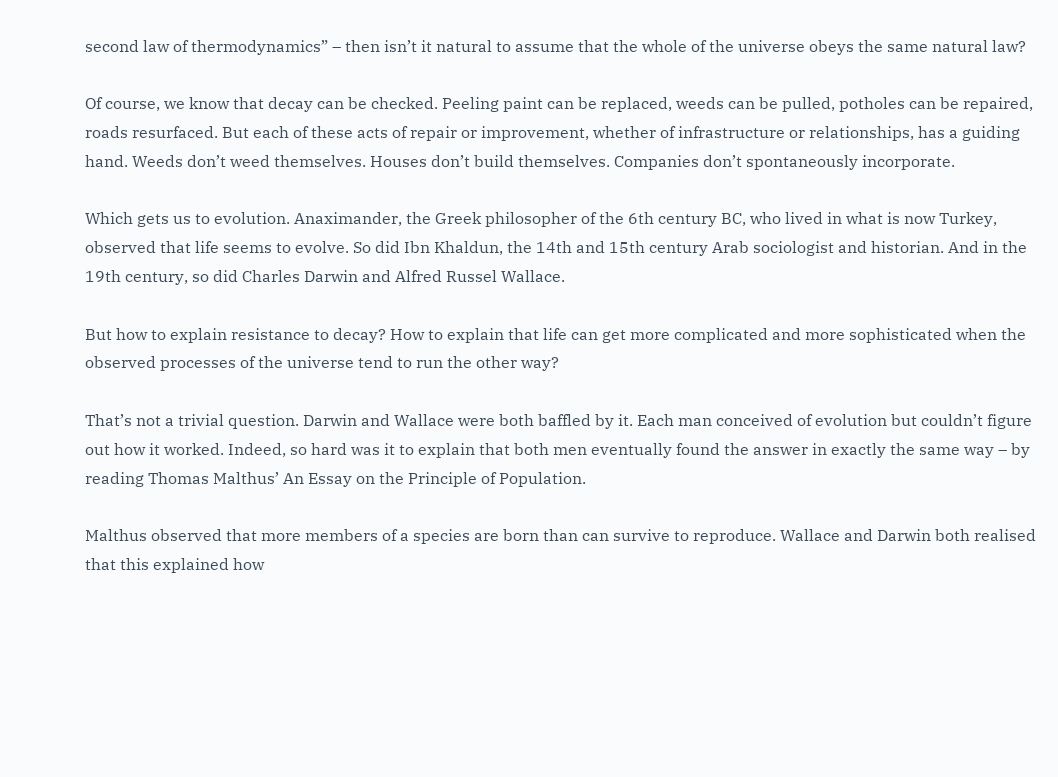second law of thermodynamics” – then isn’t it natural to assume that the whole of the universe obeys the same natural law?

Of course, we know that decay can be checked. Peeling paint can be replaced, weeds can be pulled, potholes can be repaired, roads resurfaced. But each of these acts of repair or improvement, whether of infrastructure or relationships, has a guiding hand. Weeds don’t weed themselves. Houses don’t build themselves. Companies don’t spontaneously incorporate.

Which gets us to evolution. Anaximander, the Greek philosopher of the 6th century BC, who lived in what is now Turkey, observed that life seems to evolve. So did Ibn Khaldun, the 14th and 15th century Arab sociologist and historian. And in the 19th century, so did Charles Darwin and Alfred Russel Wallace.

But how to explain resistance to decay? How to explain that life can get more complicated and more sophisticated when the observed processes of the universe tend to run the other way?

That’s not a trivial question. Darwin and Wallace were both baffled by it. Each man conceived of evolution but couldn’t figure out how it worked. Indeed, so hard was it to explain that both men eventually found the answer in exactly the same way – by reading Thomas Malthus’ An Essay on the Principle of Population.

Malthus observed that more members of a species are born than can survive to reproduce. Wallace and Darwin both realised that this explained how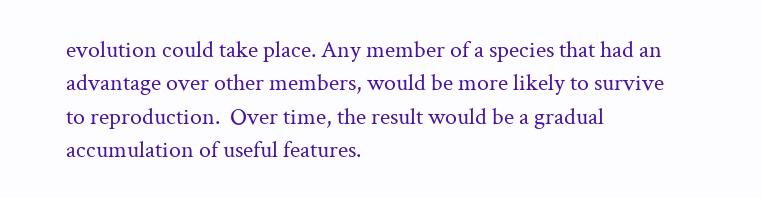evolution could take place. Any member of a species that had an advantage over other members, would be more likely to survive to reproduction.  Over time, the result would be a gradual accumulation of useful features.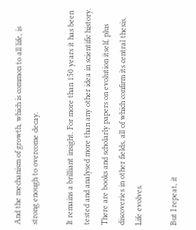And the mechanism of growth, which is common to all life, is strong enough to overcome decay.

It remains a brilliant insight. For more than 150 years it has been tested and analysed more than any other idea in scientific history. There are books and scholarly papers on evolution itself, plus discoveries in other fields, all of which confirm its central thesis. Life evolves.

But I repeat, it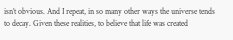isn’t obvious. And I repeat, in so many other ways the universe tends to decay. Given these realities, to believe that life was created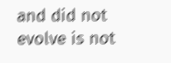and did not evolve is not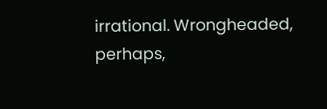irrational. Wrongheaded, perhaps,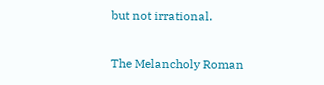but not irrational.

The Melancholy Roman